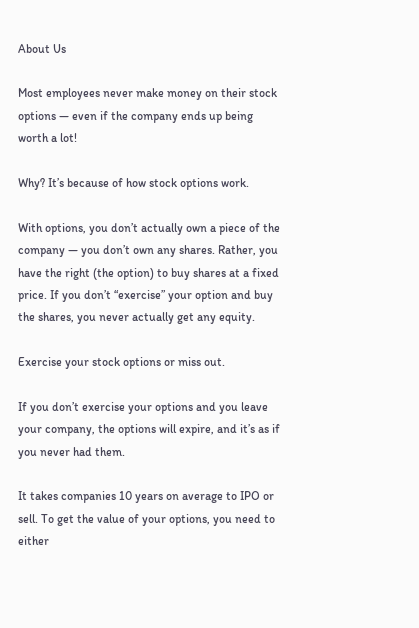About Us

Most employees never make money on their stock options — even if the company ends up being worth a lot!

Why? It’s because of how stock options work.

With options, you don’t actually own a piece of the company — you don’t own any shares. Rather, you have the right (the option) to buy shares at a fixed price. If you don’t “exercise” your option and buy the shares, you never actually get any equity.

Exercise your stock options or miss out.

If you don’t exercise your options and you leave your company, the options will expire, and it’s as if you never had them.

It takes companies 10 years on average to IPO or sell. To get the value of your options, you need to either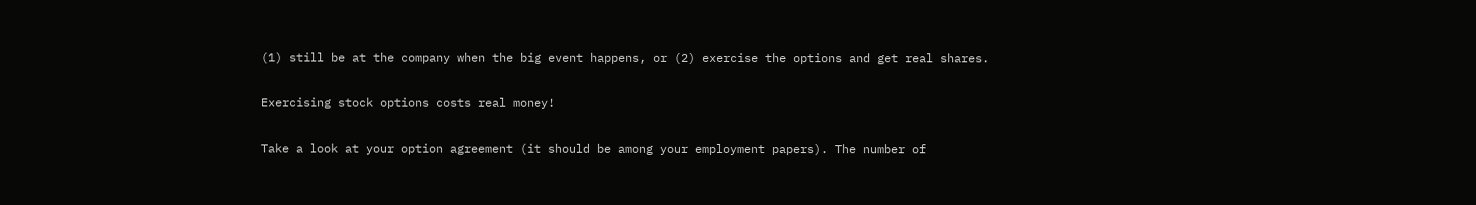(1) still be at the company when the big event happens, or (2) exercise the options and get real shares.

Exercising stock options costs real money!

Take a look at your option agreement (it should be among your employment papers). The number of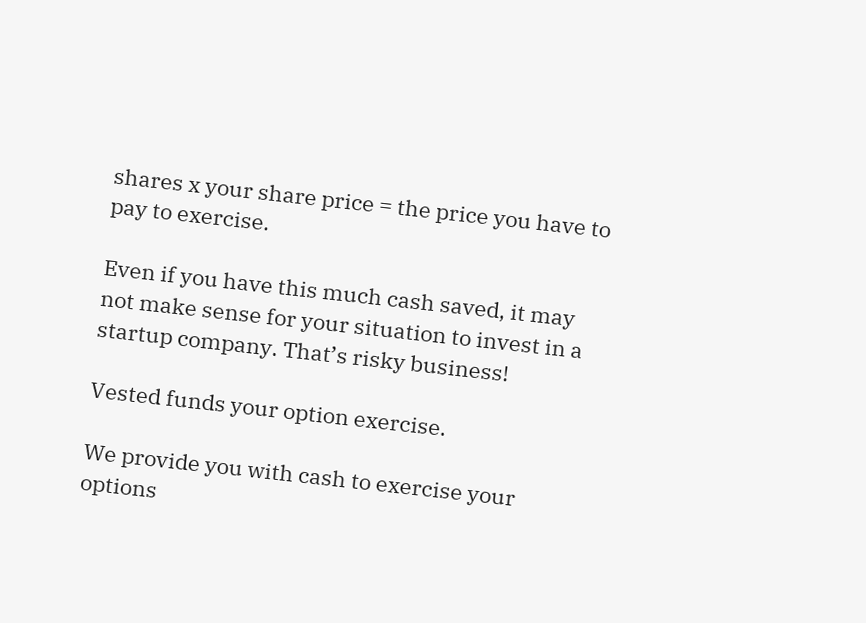shares x your share price = the price you have to pay to exercise.

Even if you have this much cash saved, it may not make sense for your situation to invest in a startup company. That’s risky business!

Vested funds your option exercise.

We provide you with cash to exercise your options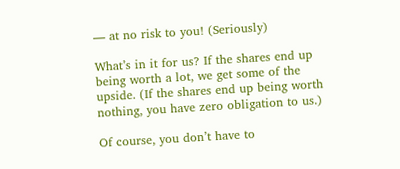— at no risk to you! (Seriously)

What’s in it for us? If the shares end up being worth a lot, we get some of the upside. (If the shares end up being worth nothing, you have zero obligation to us.)

Of course, you don’t have to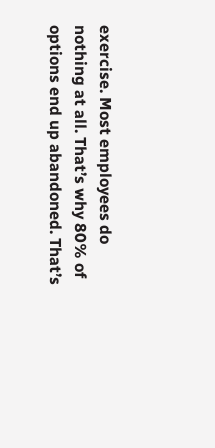exercise. Most employees do nothing at all. That’s why 80% of options end up abandoned. That’s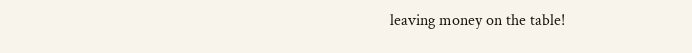leaving money on the table!